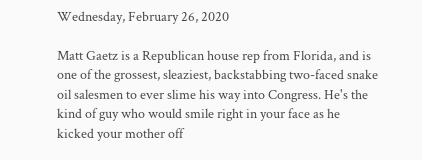Wednesday, February 26, 2020

Matt Gaetz is a Republican house rep from Florida, and is one of the grossest, sleaziest, backstabbing two-faced snake oil salesmen to ever slime his way into Congress. He's the kind of guy who would smile right in your face as he kicked your mother off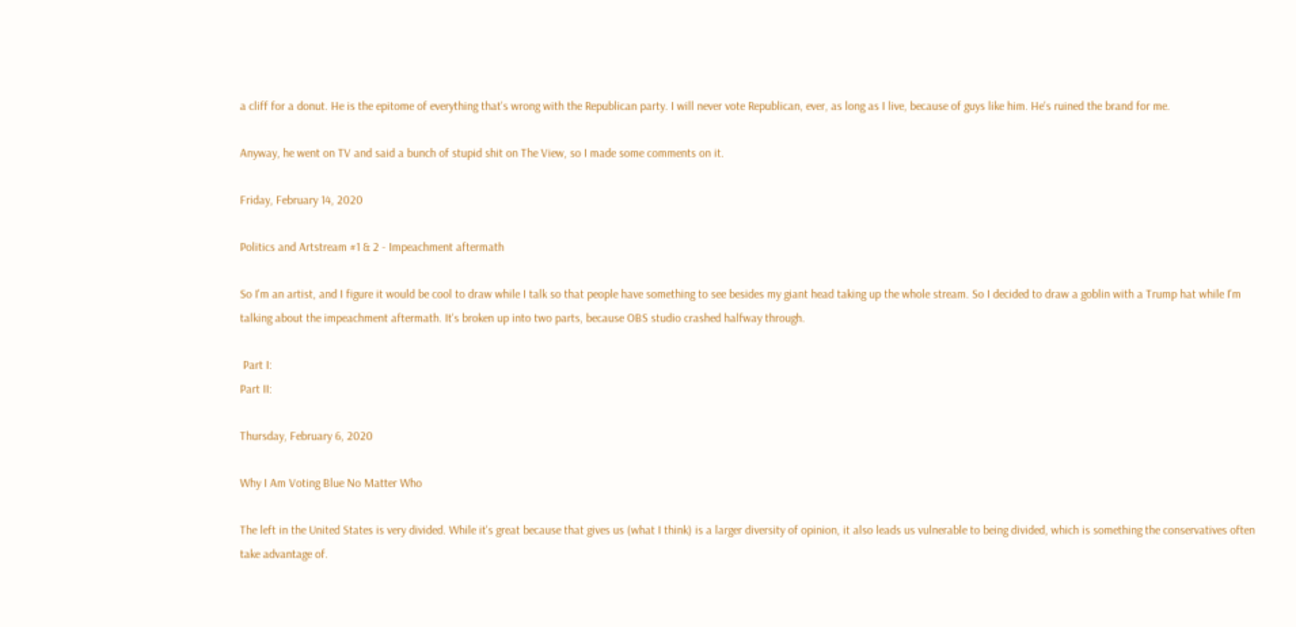a cliff for a donut. He is the epitome of everything that's wrong with the Republican party. I will never vote Republican, ever, as long as I live, because of guys like him. He's ruined the brand for me.

Anyway, he went on TV and said a bunch of stupid shit on The View, so I made some comments on it.

Friday, February 14, 2020

Politics and Artstream #1 & 2 - Impeachment aftermath

So I'm an artist, and I figure it would be cool to draw while I talk so that people have something to see besides my giant head taking up the whole stream. So I decided to draw a goblin with a Trump hat while I'm talking about the impeachment aftermath. It's broken up into two parts, because OBS studio crashed halfway through.

 Part I:
Part II:

Thursday, February 6, 2020

Why I Am Voting Blue No Matter Who

The left in the United States is very divided. While it's great because that gives us (what I think) is a larger diversity of opinion, it also leads us vulnerable to being divided, which is something the conservatives often take advantage of.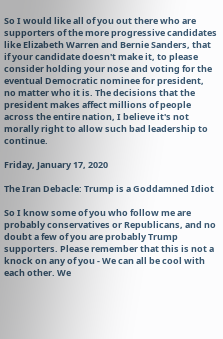So I would like all of you out there who are supporters of the more progressive candidates like Elizabeth Warren and Bernie Sanders, that if your candidate doesn't make it, to please consider holding your nose and voting for the eventual Democratic nominee for president, no matter who it is. The decisions that the president makes affect millions of people across the entire nation, I believe it's not morally right to allow such bad leadership to continue.

Friday, January 17, 2020

The Iran Debacle: Trump is a Goddamned Idiot

So I know some of you who follow me are probably conservatives or Republicans, and no doubt a few of you are probably Trump supporters. Please remember that this is not a knock on any of you - We can all be cool with each other. We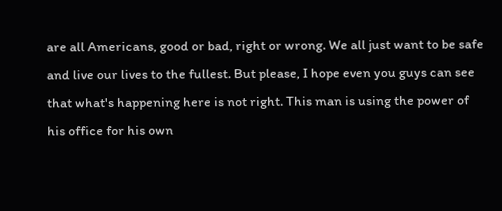are all Americans, good or bad, right or wrong. We all just want to be safe and live our lives to the fullest. But please, I hope even you guys can see that what's happening here is not right. This man is using the power of his office for his own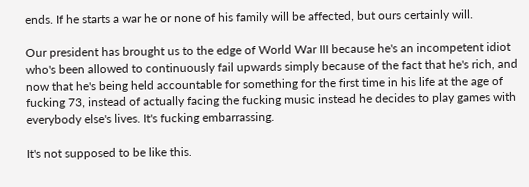ends. If he starts a war he or none of his family will be affected, but ours certainly will.

Our president has brought us to the edge of World War III because he's an incompetent idiot who's been allowed to continuously fail upwards simply because of the fact that he's rich, and now that he's being held accountable for something for the first time in his life at the age of fucking 73, instead of actually facing the fucking music instead he decides to play games with everybody else's lives. It's fucking embarrassing.

It's not supposed to be like this.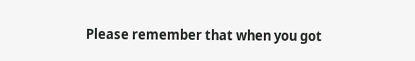Please remember that when you got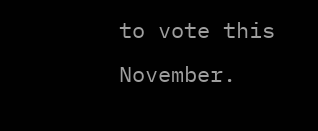to vote this November.